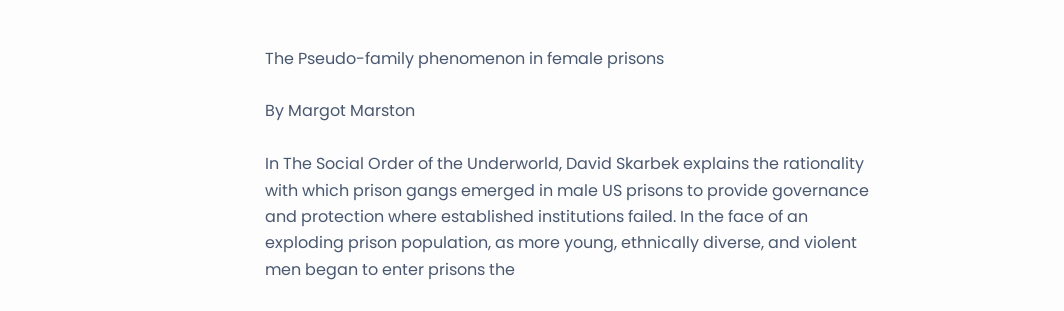The Pseudo-family phenomenon in female prisons

By Margot Marston

In The Social Order of the Underworld, David Skarbek explains the rationality with which prison gangs emerged in male US prisons to provide governance and protection where established institutions failed. In the face of an exploding prison population, as more young, ethnically diverse, and violent men began to enter prisons the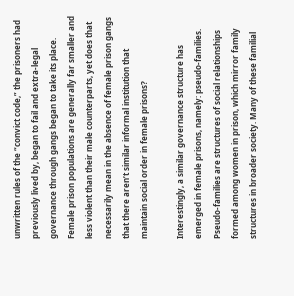unwritten rules of the “convict code,” the prisoners had previously lived by, began to fail and extra-legal governance through gangs began to take its place. Female prison populations are generally far smaller and less violent than their male counterparts, yet does that necessarily mean in the absence of female prison gangs that there aren’t similar informal institution that maintain social order in female prisons?

Interestingly, a similar governance structure has emerged in female prisons, namely: pseudo-families. Pseudo-families are structures of social relationships formed among women in prison, which mirror family structures in broader society. Many of these familial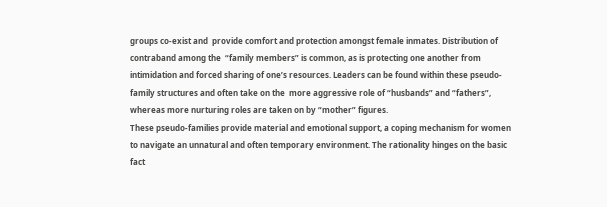groups co-exist and  provide comfort and protection amongst female inmates. Distribution of contraband among the  “family members” is common, as is protecting one another from intimidation and forced sharing of one’s resources. Leaders can be found within these pseudo-family structures and often take on the  more aggressive role of “husbands” and “fathers”, whereas more nurturing roles are taken on by “mother” figures.
These pseudo-families provide material and emotional support, a coping mechanism for women to navigate an unnatural and often temporary environment. The rationality hinges on the basic fact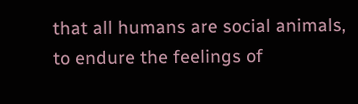that all humans are social animals, to endure the feelings of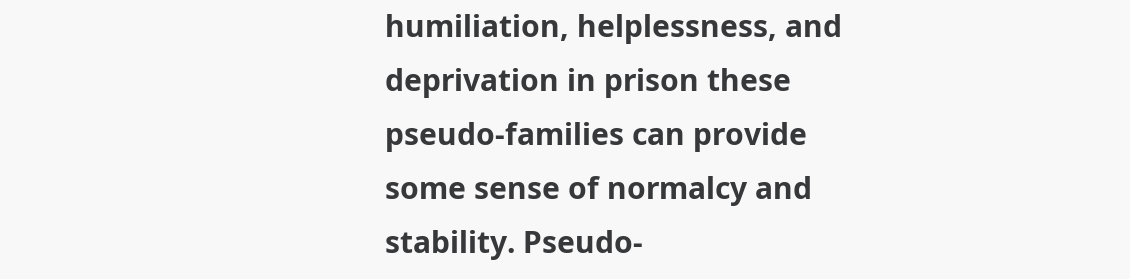humiliation, helplessness, and deprivation in prison these pseudo-families can provide some sense of normalcy and stability. Pseudo-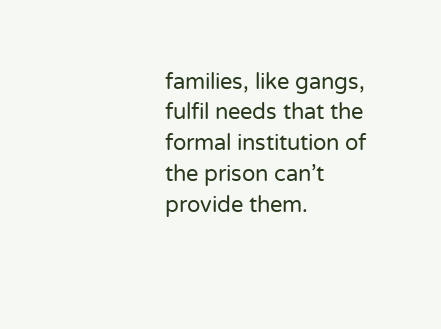families, like gangs, fulfil needs that the formal institution of the prison can’t provide them.